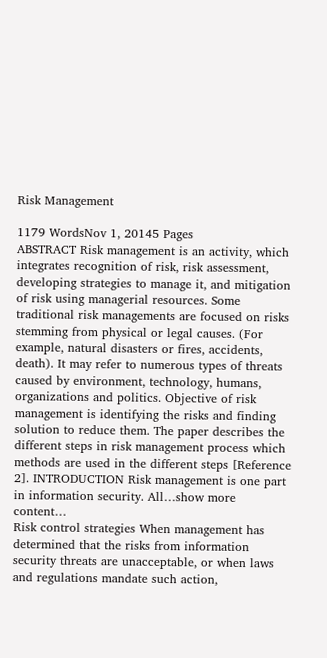Risk Management

1179 WordsNov 1, 20145 Pages
ABSTRACT Risk management is an activity, which integrates recognition of risk, risk assessment, developing strategies to manage it, and mitigation of risk using managerial resources. Some traditional risk managements are focused on risks stemming from physical or legal causes. (For example, natural disasters or fires, accidents, death). It may refer to numerous types of threats caused by environment, technology, humans, organizations and politics. Objective of risk management is identifying the risks and finding solution to reduce them. The paper describes the different steps in risk management process which methods are used in the different steps [Reference 2]. INTRODUCTION Risk management is one part in information security. All…show more content…
Risk control strategies When management has determined that the risks from information security threats are unacceptable, or when laws and regulations mandate such action,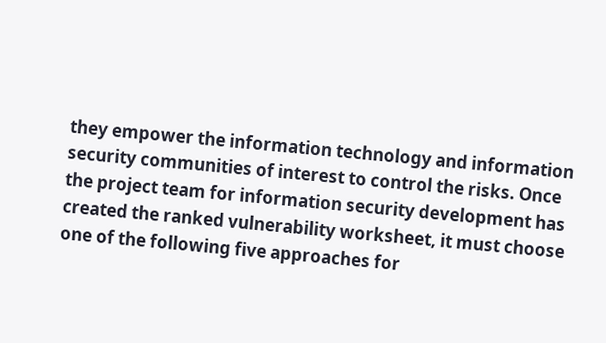they empower the information technology and information security communities of interest to control the risks. Once the project team for information security development has created the ranked vulnerability worksheet, it must choose one of the following five approaches for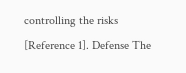controlling the risks [Reference 1]. Defense The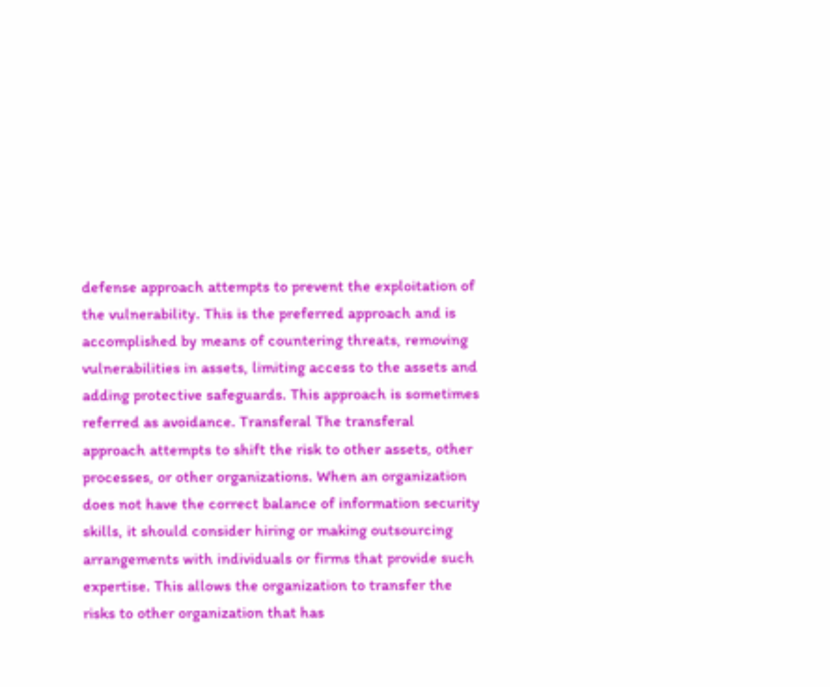defense approach attempts to prevent the exploitation of the vulnerability. This is the preferred approach and is accomplished by means of countering threats, removing vulnerabilities in assets, limiting access to the assets and adding protective safeguards. This approach is sometimes referred as avoidance. Transferal The transferal approach attempts to shift the risk to other assets, other processes, or other organizations. When an organization does not have the correct balance of information security skills, it should consider hiring or making outsourcing arrangements with individuals or firms that provide such expertise. This allows the organization to transfer the risks to other organization that has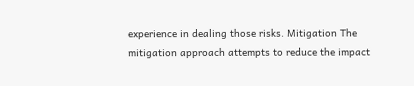experience in dealing those risks. Mitigation The mitigation approach attempts to reduce the impact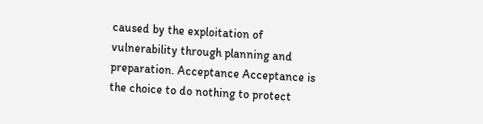caused by the exploitation of vulnerability through planning and preparation. Acceptance Acceptance is the choice to do nothing to protect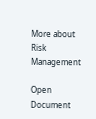More about Risk Management

Open Document